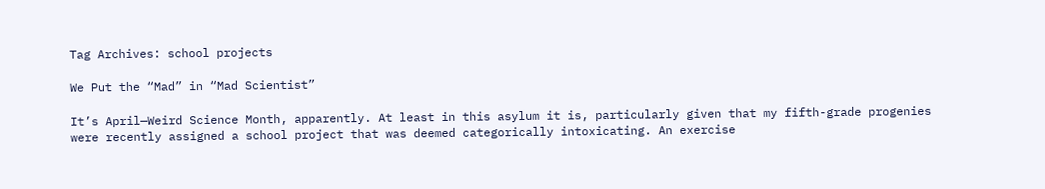Tag Archives: school projects

We Put the “Mad” in “Mad Scientist”

It’s April—Weird Science Month, apparently. At least in this asylum it is, particularly given that my fifth-grade progenies were recently assigned a school project that was deemed categorically intoxicating. An exercise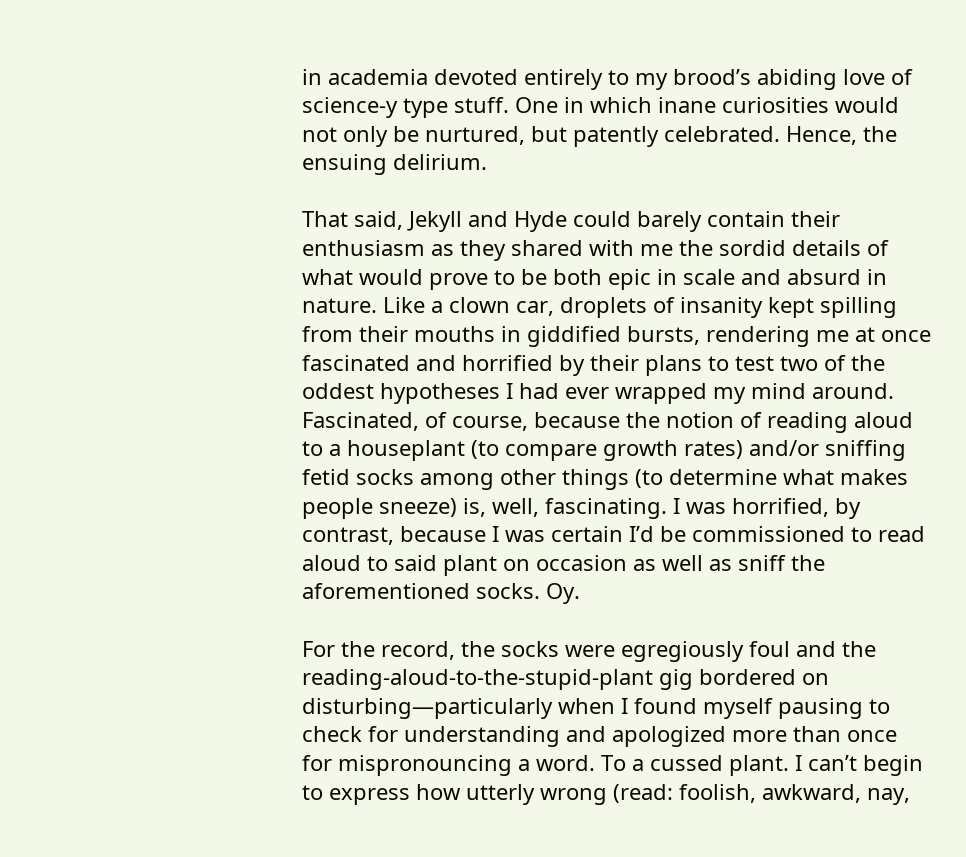in academia devoted entirely to my brood’s abiding love of science-y type stuff. One in which inane curiosities would not only be nurtured, but patently celebrated. Hence, the ensuing delirium.

That said, Jekyll and Hyde could barely contain their enthusiasm as they shared with me the sordid details of what would prove to be both epic in scale and absurd in nature. Like a clown car, droplets of insanity kept spilling from their mouths in giddified bursts, rendering me at once fascinated and horrified by their plans to test two of the oddest hypotheses I had ever wrapped my mind around. Fascinated, of course, because the notion of reading aloud to a houseplant (to compare growth rates) and/or sniffing fetid socks among other things (to determine what makes people sneeze) is, well, fascinating. I was horrified, by contrast, because I was certain I’d be commissioned to read aloud to said plant on occasion as well as sniff the aforementioned socks. Oy.

For the record, the socks were egregiously foul and the reading-aloud-to-the-stupid-plant gig bordered on disturbing—particularly when I found myself pausing to check for understanding and apologized more than once for mispronouncing a word. To a cussed plant. I can’t begin to express how utterly wrong (read: foolish, awkward, nay,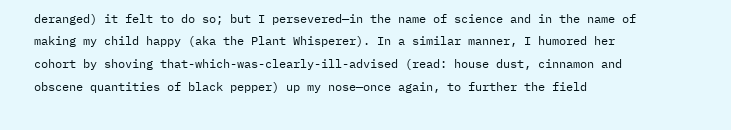deranged) it felt to do so; but I persevered—in the name of science and in the name of making my child happy (aka the Plant Whisperer). In a similar manner, I humored her cohort by shoving that-which-was-clearly-ill-advised (read: house dust, cinnamon and obscene quantities of black pepper) up my nose—once again, to further the field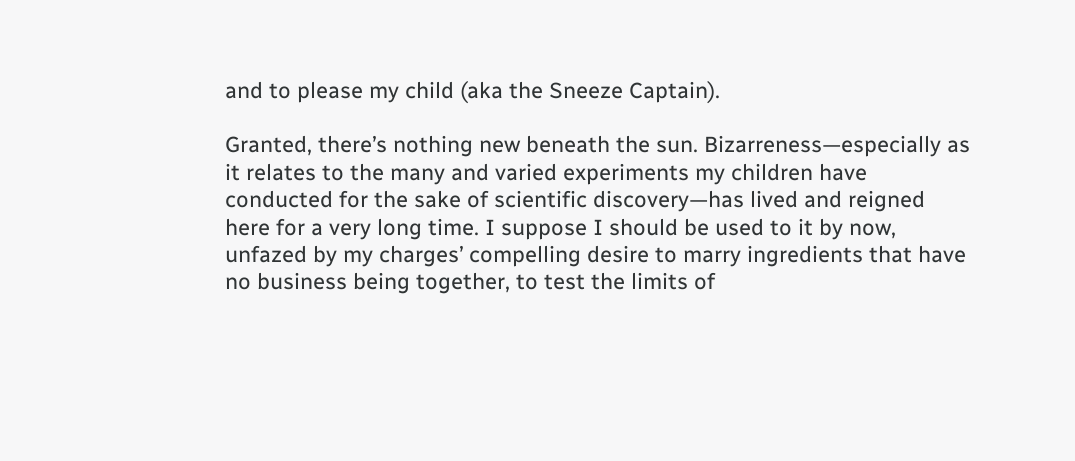and to please my child (aka the Sneeze Captain).

Granted, there’s nothing new beneath the sun. Bizarreness—especially as it relates to the many and varied experiments my children have conducted for the sake of scientific discovery—has lived and reigned here for a very long time. I suppose I should be used to it by now, unfazed by my charges’ compelling desire to marry ingredients that have no business being together, to test the limits of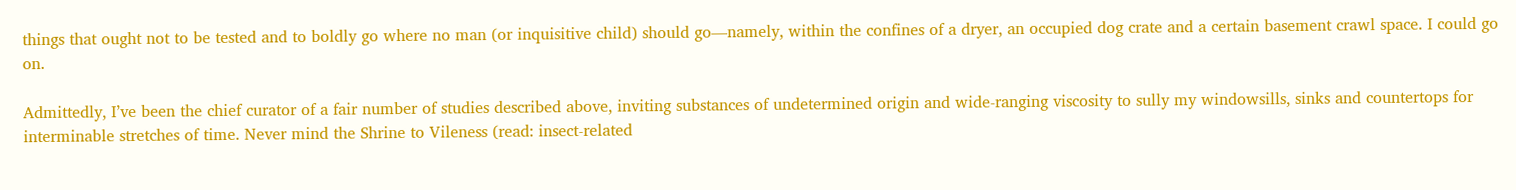things that ought not to be tested and to boldly go where no man (or inquisitive child) should go—namely, within the confines of a dryer, an occupied dog crate and a certain basement crawl space. I could go on.

Admittedly, I’ve been the chief curator of a fair number of studies described above, inviting substances of undetermined origin and wide-ranging viscosity to sully my windowsills, sinks and countertops for interminable stretches of time. Never mind the Shrine to Vileness (read: insect-related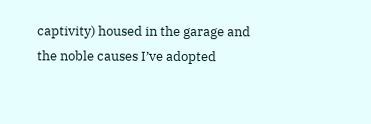captivity) housed in the garage and the noble causes I’ve adopted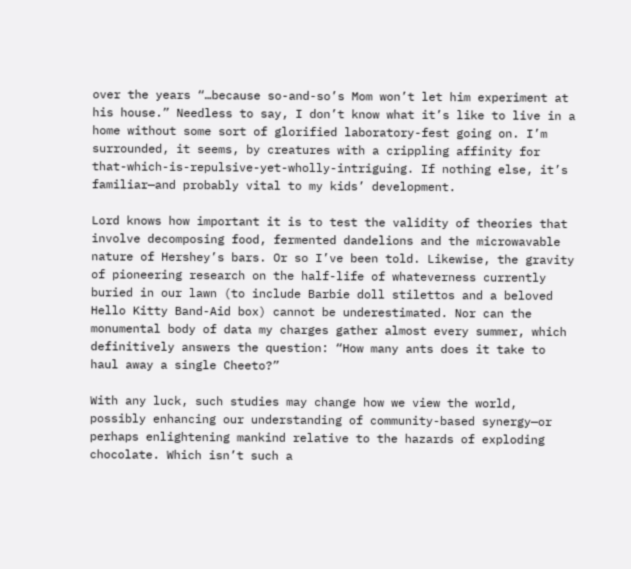over the years “…because so-and-so’s Mom won’t let him experiment at his house.” Needless to say, I don’t know what it’s like to live in a home without some sort of glorified laboratory-fest going on. I’m surrounded, it seems, by creatures with a crippling affinity for that-which-is-repulsive-yet-wholly-intriguing. If nothing else, it’s familiar—and probably vital to my kids’ development.

Lord knows how important it is to test the validity of theories that involve decomposing food, fermented dandelions and the microwavable nature of Hershey’s bars. Or so I’ve been told. Likewise, the gravity of pioneering research on the half-life of whateverness currently buried in our lawn (to include Barbie doll stilettos and a beloved Hello Kitty Band-Aid box) cannot be underestimated. Nor can the monumental body of data my charges gather almost every summer, which definitively answers the question: “How many ants does it take to haul away a single Cheeto?”

With any luck, such studies may change how we view the world, possibly enhancing our understanding of community-based synergy—or perhaps enlightening mankind relative to the hazards of exploding chocolate. Which isn’t such a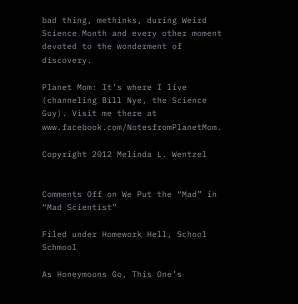bad thing, methinks, during Weird Science Month and every other moment devoted to the wonderment of discovery.

Planet Mom: It’s where I live (channeling Bill Nye, the Science Guy). Visit me there at www.facebook.com/NotesfromPlanetMom.

Copyright 2012 Melinda L. Wentzel


Comments Off on We Put the “Mad” in “Mad Scientist”

Filed under Homework Hell, School Schmool

As Honeymoons Go, This One’s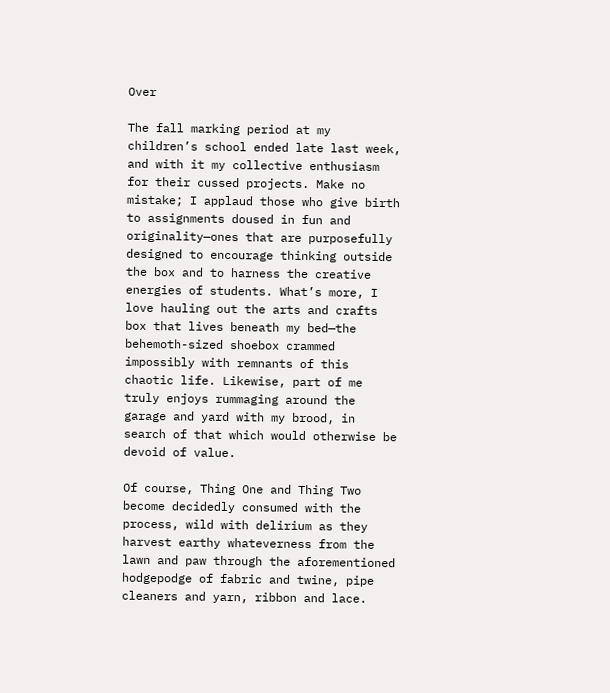Over

The fall marking period at my children’s school ended late last week, and with it my collective enthusiasm for their cussed projects. Make no mistake; I applaud those who give birth to assignments doused in fun and originality—ones that are purposefully designed to encourage thinking outside the box and to harness the creative energies of students. What’s more, I love hauling out the arts and crafts box that lives beneath my bed—the behemoth-sized shoebox crammed impossibly with remnants of this chaotic life. Likewise, part of me truly enjoys rummaging around the garage and yard with my brood, in search of that which would otherwise be devoid of value.

Of course, Thing One and Thing Two become decidedly consumed with the process, wild with delirium as they harvest earthy whateverness from the lawn and paw through the aforementioned hodgepodge of fabric and twine, pipe cleaners and yarn, ribbon and lace.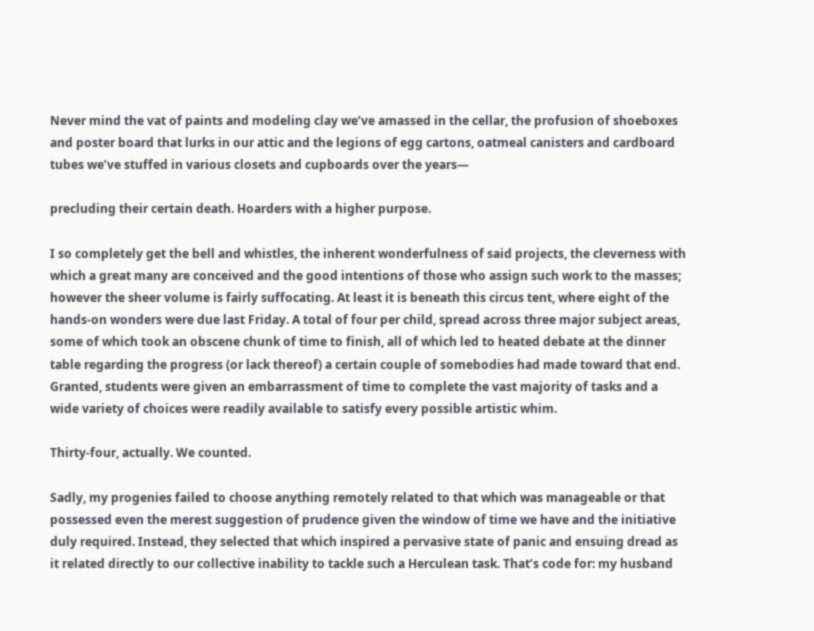Never mind the vat of paints and modeling clay we’ve amassed in the cellar, the profusion of shoeboxes and poster board that lurks in our attic and the legions of egg cartons, oatmeal canisters and cardboard tubes we’ve stuffed in various closets and cupboards over the years—

precluding their certain death. Hoarders with a higher purpose.

I so completely get the bell and whistles, the inherent wonderfulness of said projects, the cleverness with which a great many are conceived and the good intentions of those who assign such work to the masses; however the sheer volume is fairly suffocating. At least it is beneath this circus tent, where eight of the hands-on wonders were due last Friday. A total of four per child, spread across three major subject areas, some of which took an obscene chunk of time to finish, all of which led to heated debate at the dinner table regarding the progress (or lack thereof) a certain couple of somebodies had made toward that end. Granted, students were given an embarrassment of time to complete the vast majority of tasks and a wide variety of choices were readily available to satisfy every possible artistic whim.

Thirty-four, actually. We counted.

Sadly, my progenies failed to choose anything remotely related to that which was manageable or that possessed even the merest suggestion of prudence given the window of time we have and the initiative duly required. Instead, they selected that which inspired a pervasive state of panic and ensuing dread as it related directly to our collective inability to tackle such a Herculean task. That’s code for: my husband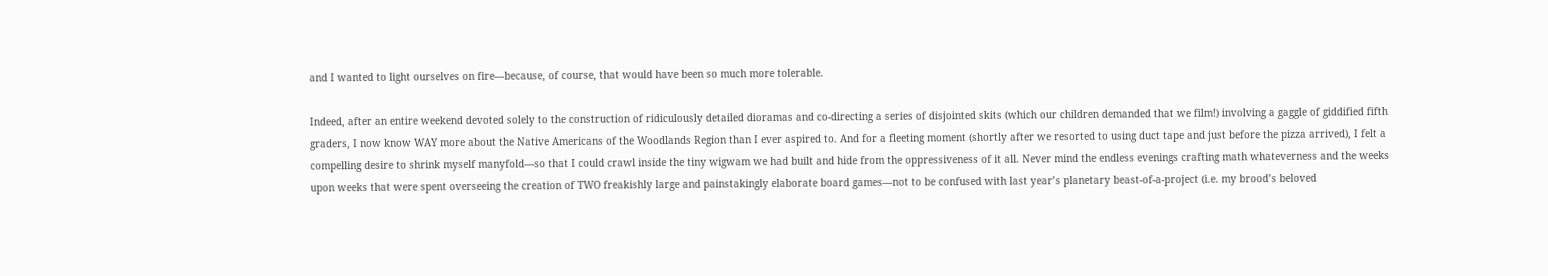and I wanted to light ourselves on fire—because, of course, that would have been so much more tolerable.

Indeed, after an entire weekend devoted solely to the construction of ridiculously detailed dioramas and co-directing a series of disjointed skits (which our children demanded that we film!) involving a gaggle of giddified fifth graders, I now know WAY more about the Native Americans of the Woodlands Region than I ever aspired to. And for a fleeting moment (shortly after we resorted to using duct tape and just before the pizza arrived), I felt a compelling desire to shrink myself manyfold—so that I could crawl inside the tiny wigwam we had built and hide from the oppressiveness of it all. Never mind the endless evenings crafting math whateverness and the weeks upon weeks that were spent overseeing the creation of TWO freakishly large and painstakingly elaborate board games—not to be confused with last year’s planetary beast-of-a-project (i.e. my brood’s beloved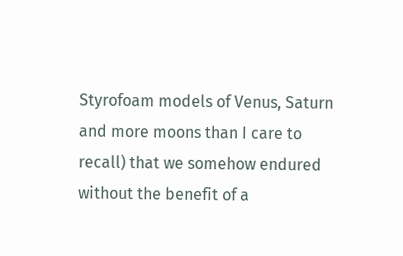Styrofoam models of Venus, Saturn and more moons than I care to recall) that we somehow endured without the benefit of a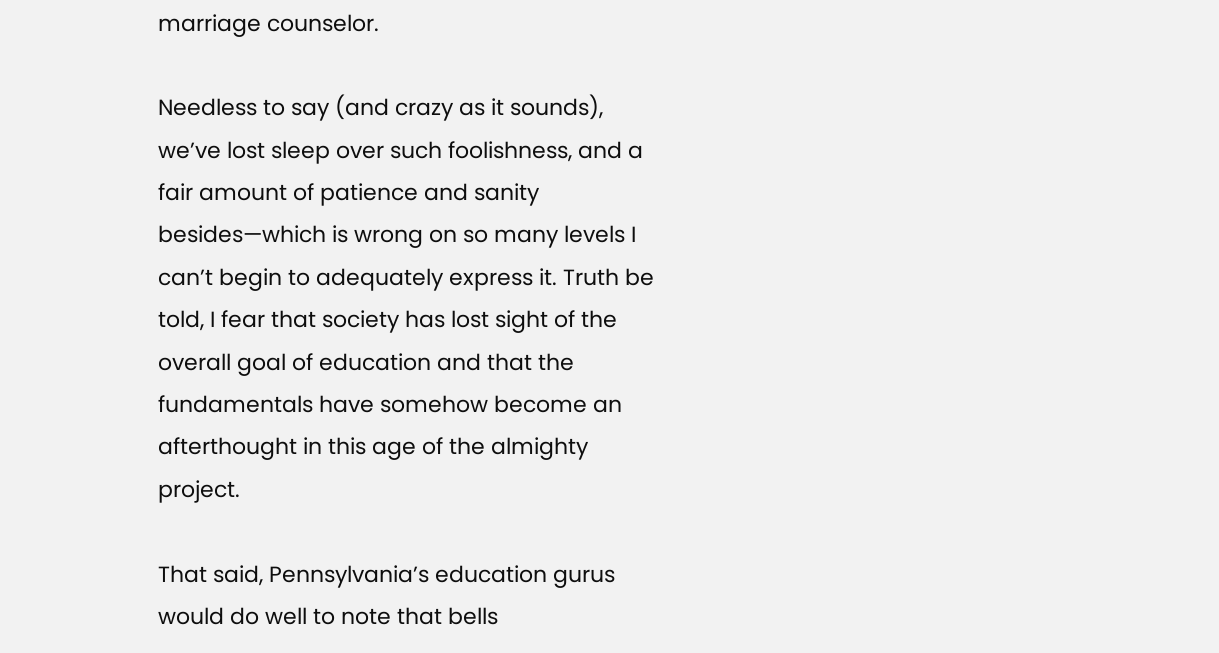marriage counselor.

Needless to say (and crazy as it sounds), we’ve lost sleep over such foolishness, and a fair amount of patience and sanity besides—which is wrong on so many levels I can’t begin to adequately express it. Truth be told, I fear that society has lost sight of the overall goal of education and that the fundamentals have somehow become an afterthought in this age of the almighty project.

That said, Pennsylvania’s education gurus would do well to note that bells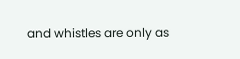and whistles are only as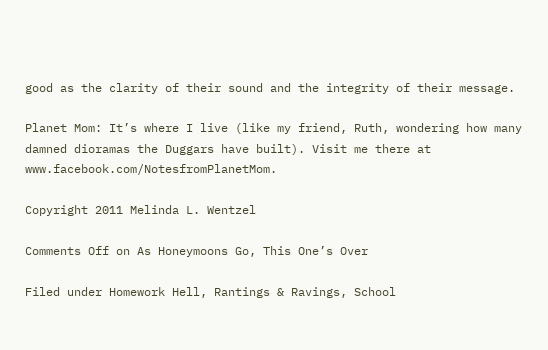good as the clarity of their sound and the integrity of their message.

Planet Mom: It’s where I live (like my friend, Ruth, wondering how many damned dioramas the Duggars have built). Visit me there at www.facebook.com/NotesfromPlanetMom.

Copyright 2011 Melinda L. Wentzel

Comments Off on As Honeymoons Go, This One’s Over

Filed under Homework Hell, Rantings & Ravings, School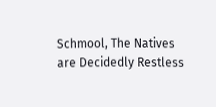Schmool, The Natives are Decidedly Restless